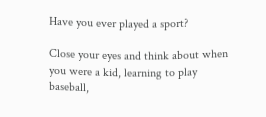Have you ever played a sport?

Close your eyes and think about when you were a kid, learning to play baseball,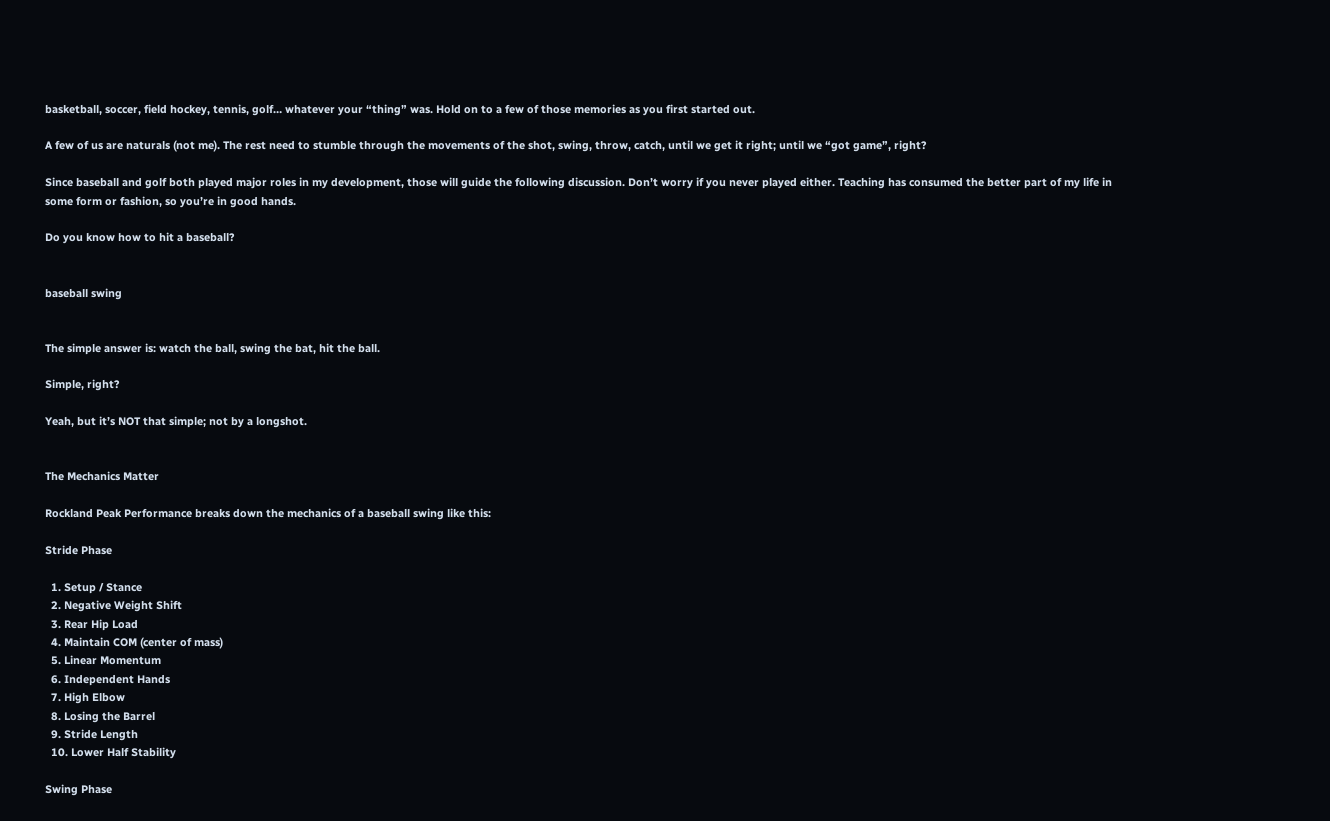basketball, soccer, field hockey, tennis, golf… whatever your “thing” was. Hold on to a few of those memories as you first started out.

A few of us are naturals (not me). The rest need to stumble through the movements of the shot, swing, throw, catch, until we get it right; until we “got game”, right?

Since baseball and golf both played major roles in my development, those will guide the following discussion. Don’t worry if you never played either. Teaching has consumed the better part of my life in some form or fashion, so you’re in good hands.

Do you know how to hit a baseball?


baseball swing


The simple answer is: watch the ball, swing the bat, hit the ball.

Simple, right?

Yeah, but it’s NOT that simple; not by a longshot.


The Mechanics Matter

Rockland Peak Performance breaks down the mechanics of a baseball swing like this:

Stride Phase

  1. Setup / Stance
  2. Negative Weight Shift
  3. Rear Hip Load
  4. Maintain COM (center of mass)
  5. Linear Momentum
  6. Independent Hands
  7. High Elbow
  8. Losing the Barrel
  9. Stride Length
  10. Lower Half Stability

Swing Phase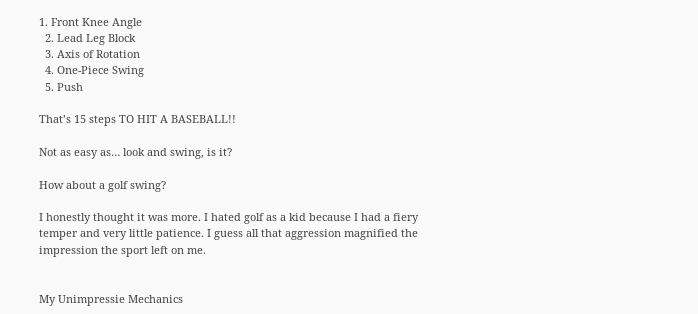1. Front Knee Angle
  2. Lead Leg Block
  3. Axis of Rotation
  4. One-Piece Swing
  5. Push

That’s 15 steps TO HIT A BASEBALL!!

Not as easy as… look and swing, is it?

How about a golf swing?

I honestly thought it was more. I hated golf as a kid because I had a fiery temper and very little patience. I guess all that aggression magnified the impression the sport left on me.


My Unimpressie Mechanics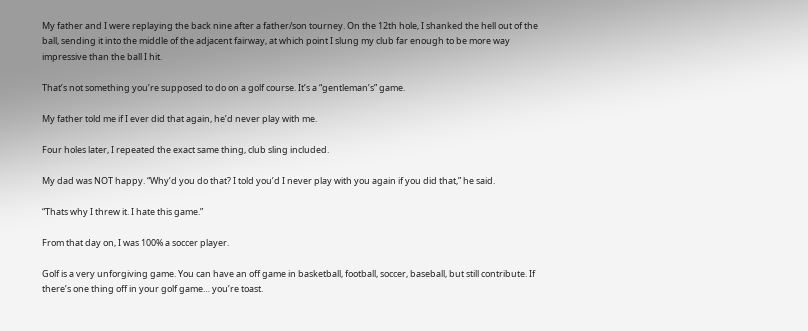My father and I were replaying the back nine after a father/son tourney. On the 12th hole, I shanked the hell out of the ball, sending it into the middle of the adjacent fairway, at which point I slung my club far enough to be more way impressive than the ball I hit.

That’s not something you’re supposed to do on a golf course. It’s a “gentleman’s” game.

My father told me if I ever did that again, he’d never play with me.

Four holes later, I repeated the exact same thing, club sling included.

My dad was NOT happy. “Why’d you do that? I told you’d I never play with you again if you did that,” he said.

“Thats why I threw it. I hate this game.”

From that day on, I was 100% a soccer player.

Golf is a very unforgiving game. You can have an off game in basketball, football, soccer, baseball, but still contribute. If there’s one thing off in your golf game… you’re toast.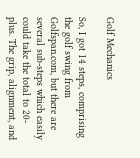Golf Mechanics

So, I got 14 steps, comprising the golf swing from Golfspan.com, but there are several sub-steps which easily could take the total to 20-plus. The grip, alignment, and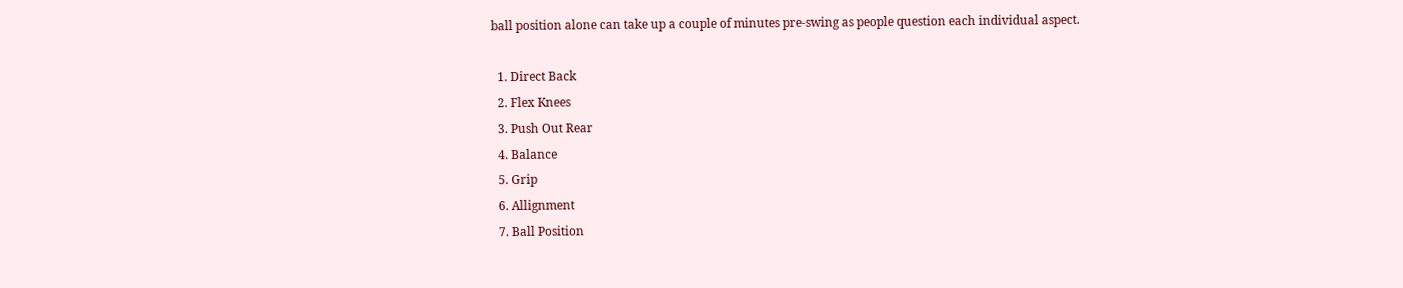ball position alone can take up a couple of minutes pre-swing as people question each individual aspect.

  1. Direct Back
  2. Flex Knees
  3. Push Out Rear
  4. Balance
  5. Grip
  6. Allignment
  7. Ball Position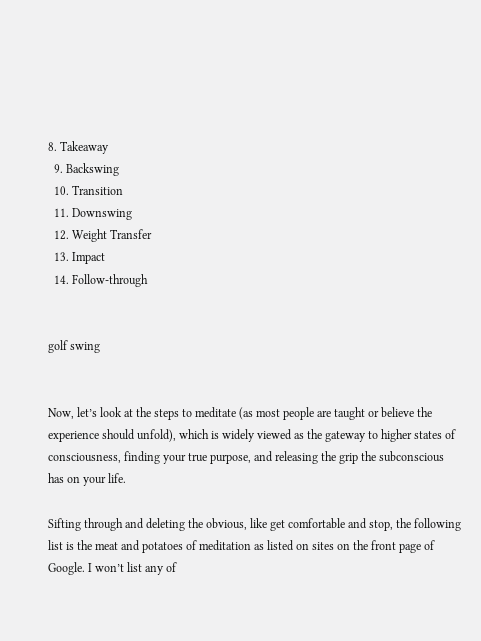8. Takeaway
  9. Backswing
  10. Transition
  11. Downswing
  12. Weight Transfer
  13. Impact
  14. Follow-through


golf swing


Now, let’s look at the steps to meditate (as most people are taught or believe the experience should unfold), which is widely viewed as the gateway to higher states of consciousness, finding your true purpose, and releasing the grip the subconscious has on your life.

Sifting through and deleting the obvious, like get comfortable and stop, the following list is the meat and potatoes of meditation as listed on sites on the front page of Google. I won’t list any of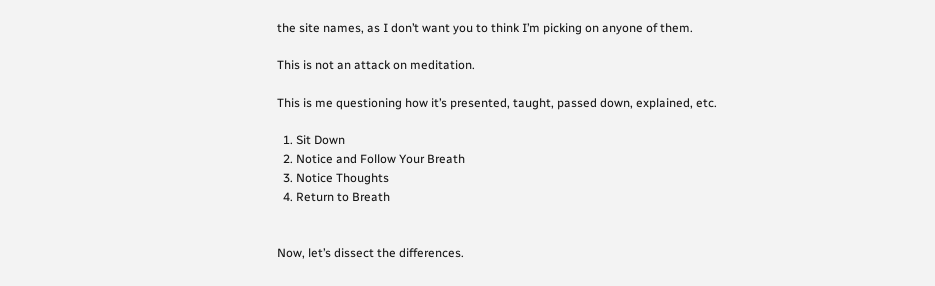the site names, as I don’t want you to think I’m picking on anyone of them.

This is not an attack on meditation.

This is me questioning how it’s presented, taught, passed down, explained, etc.

  1. Sit Down
  2. Notice and Follow Your Breath
  3. Notice Thoughts
  4. Return to Breath


Now, let’s dissect the differences.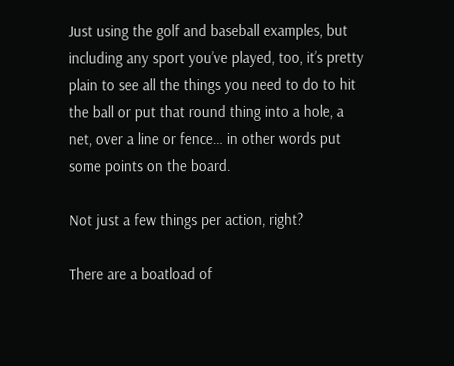Just using the golf and baseball examples, but including any sport you’ve played, too, it’s pretty plain to see all the things you need to do to hit the ball or put that round thing into a hole, a net, over a line or fence… in other words put some points on the board.

Not just a few things per action, right?

There are a boatload of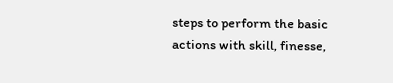steps to perform the basic actions with skill, finesse,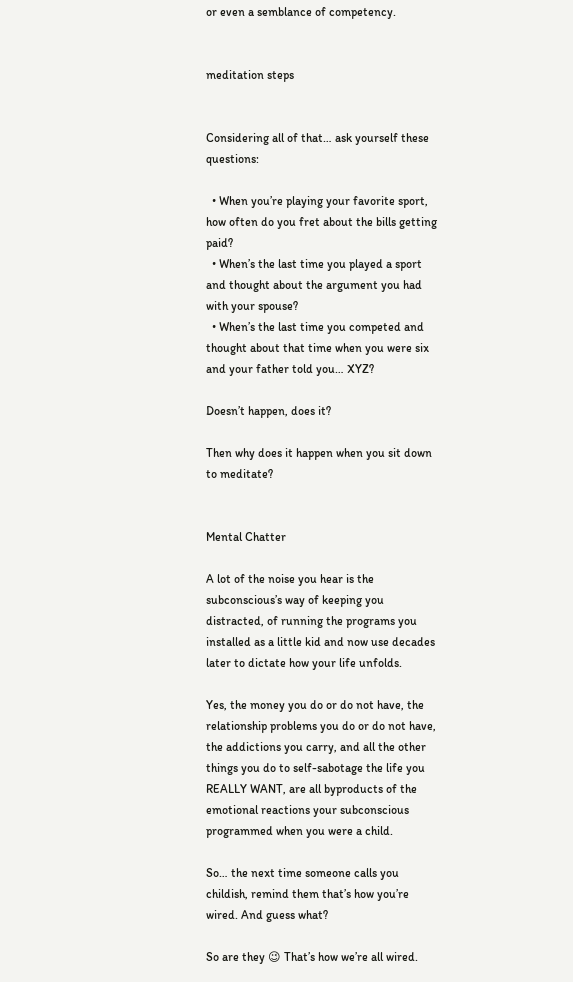or even a semblance of competency.


meditation steps


Considering all of that… ask yourself these questions:

  • When you’re playing your favorite sport, how often do you fret about the bills getting paid?
  • When’s the last time you played a sport and thought about the argument you had with your spouse?
  • When’s the last time you competed and thought about that time when you were six and your father told you… XYZ?

Doesn’t happen, does it?

Then why does it happen when you sit down to meditate?


Mental Chatter

A lot of the noise you hear is the subconscious’s way of keeping you distracted, of running the programs you installed as a little kid and now use decades later to dictate how your life unfolds.

Yes, the money you do or do not have, the relationship problems you do or do not have, the addictions you carry, and all the other things you do to self-sabotage the life you REALLY WANT, are all byproducts of the emotional reactions your subconscious programmed when you were a child.

So… the next time someone calls you childish, remind them that’s how you’re wired. And guess what?

So are they 😉 That’s how we’re all wired.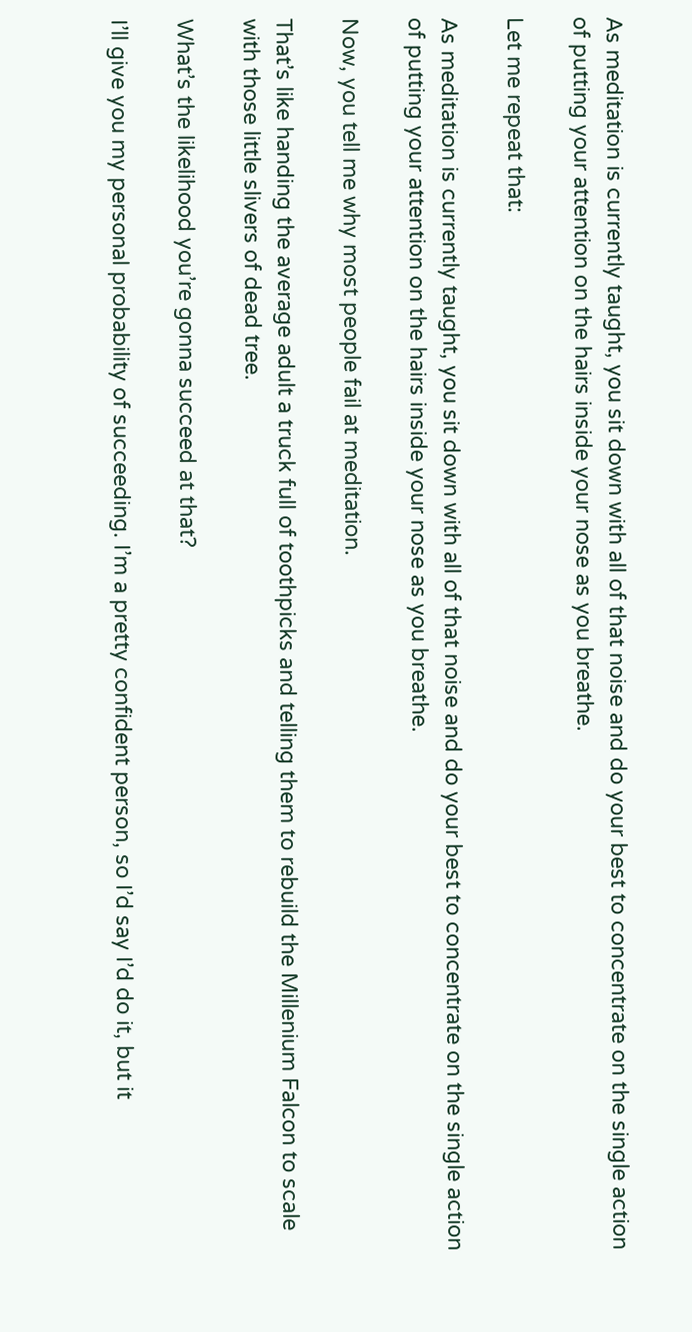As meditation is currently taught, you sit down with all of that noise and do your best to concentrate on the single action of putting your attention on the hairs inside your nose as you breathe.

Let me repeat that:

As meditation is currently taught, you sit down with all of that noise and do your best to concentrate on the single action of putting your attention on the hairs inside your nose as you breathe.

Now, you tell me why most people fail at meditation.

That’s like handing the average adult a truck full of toothpicks and telling them to rebuild the Millenium Falcon to scale with those little slivers of dead tree.

What’s the likelihood you’re gonna succeed at that?

I’ll give you my personal probability of succeeding. I’m a pretty confident person, so I’d say I’d do it, but it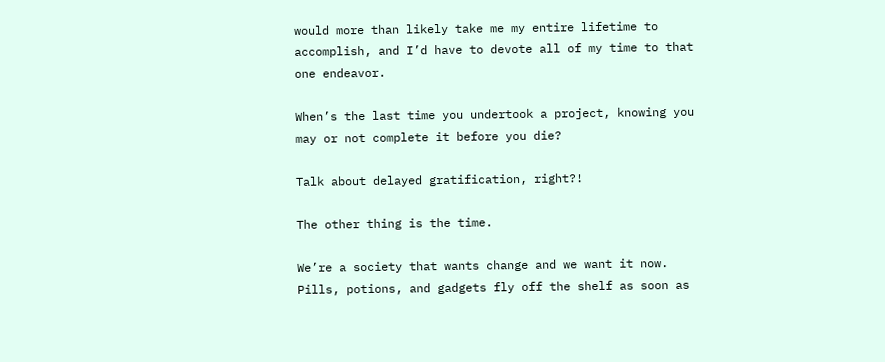would more than likely take me my entire lifetime to accomplish, and I’d have to devote all of my time to that one endeavor.

When’s the last time you undertook a project, knowing you may or not complete it before you die?

Talk about delayed gratification, right?!

The other thing is the time.

We’re a society that wants change and we want it now. Pills, potions, and gadgets fly off the shelf as soon as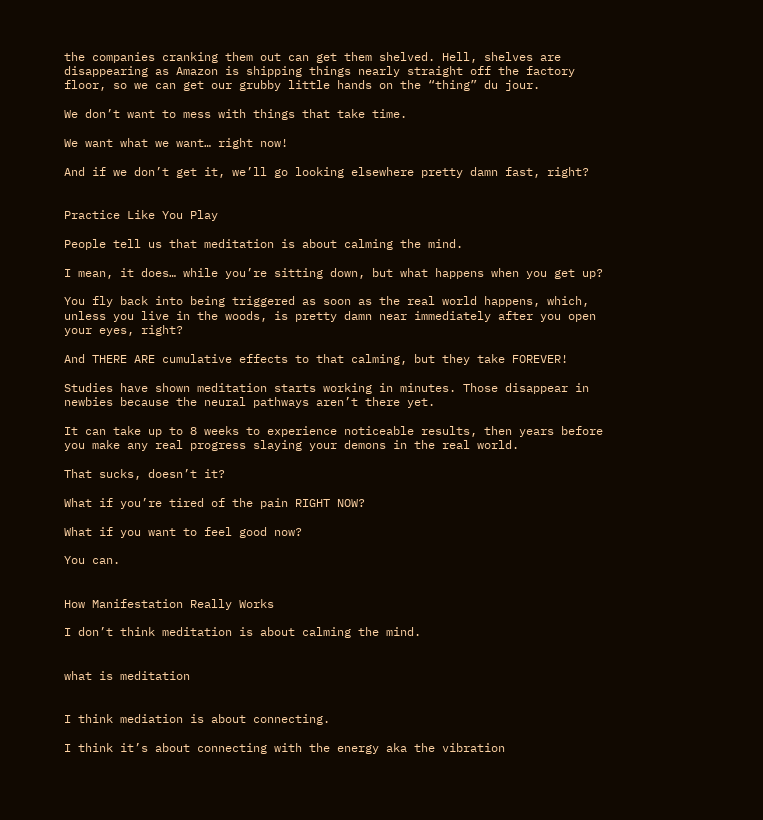the companies cranking them out can get them shelved. Hell, shelves are disappearing as Amazon is shipping things nearly straight off the factory floor, so we can get our grubby little hands on the “thing” du jour.

We don’t want to mess with things that take time.

We want what we want… right now!

And if we don’t get it, we’ll go looking elsewhere pretty damn fast, right?


Practice Like You Play

People tell us that meditation is about calming the mind.

I mean, it does… while you’re sitting down, but what happens when you get up?

You fly back into being triggered as soon as the real world happens, which, unless you live in the woods, is pretty damn near immediately after you open your eyes, right?

And THERE ARE cumulative effects to that calming, but they take FOREVER!

Studies have shown meditation starts working in minutes. Those disappear in newbies because the neural pathways aren’t there yet.

It can take up to 8 weeks to experience noticeable results, then years before you make any real progress slaying your demons in the real world.

That sucks, doesn’t it?

What if you’re tired of the pain RIGHT NOW?

What if you want to feel good now?

You can.


How Manifestation Really Works

I don’t think meditation is about calming the mind.


what is meditation


I think mediation is about connecting.

I think it’s about connecting with the energy aka the vibration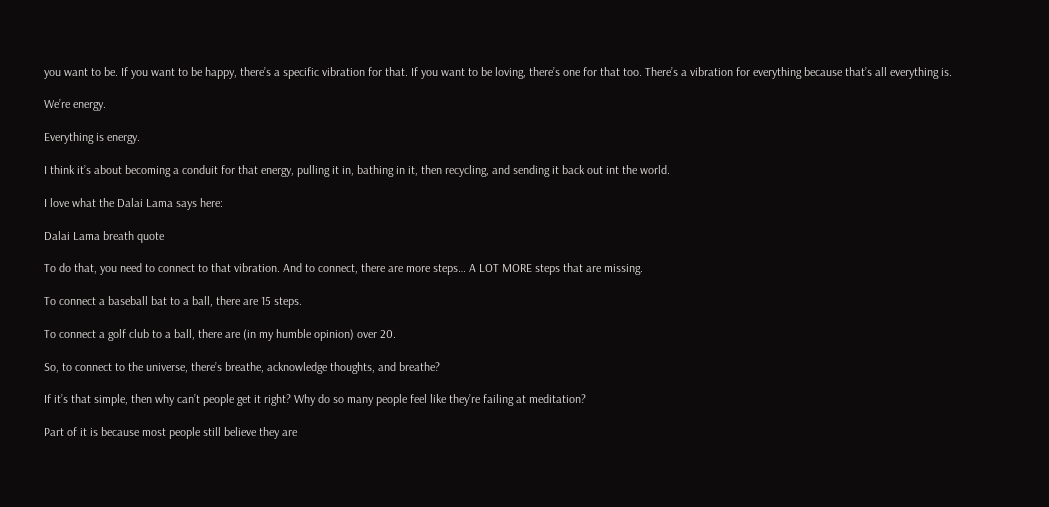you want to be. If you want to be happy, there’s a specific vibration for that. If you want to be loving, there’s one for that too. There’s a vibration for everything because that’s all everything is.

We’re energy.

Everything is energy.

I think it’s about becoming a conduit for that energy, pulling it in, bathing in it, then recycling, and sending it back out int the world.

I love what the Dalai Lama says here:

Dalai Lama breath quote

To do that, you need to connect to that vibration. And to connect, there are more steps… A LOT MORE steps that are missing.

To connect a baseball bat to a ball, there are 15 steps.

To connect a golf club to a ball, there are (in my humble opinion) over 20.

So, to connect to the universe, there’s breathe, acknowledge thoughts, and breathe?

If it’s that simple, then why can’t people get it right? Why do so many people feel like they’re failing at meditation?

Part of it is because most people still believe they are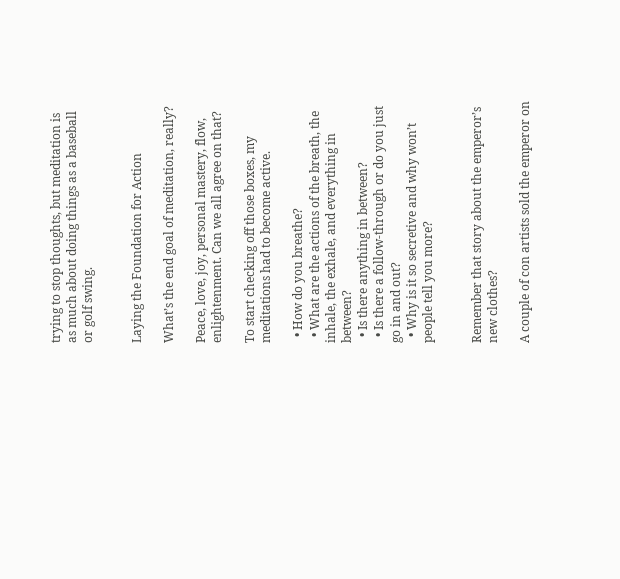trying to stop thoughts, but meditation is as much about doing things as a baseball or golf swing.


Laying the Foundation for Action

What’s the end goal of meditation, really?

Peace, love, joy, personal mastery, flow, enlightenment. Can we all agree on that?

To start checking off those boxes, my meditations had to become active.

  • How do you breathe?
  • What are the actions of the breath, the inhale, the exhale, and everything in between?
  • Is there anything in between?
  • Is there a follow-through or do you just go in and out?
  • Why is it so secretive and why won’t people tell you more?


Remember that story about the emperor’s new clothes?

A couple of con artists sold the emperor on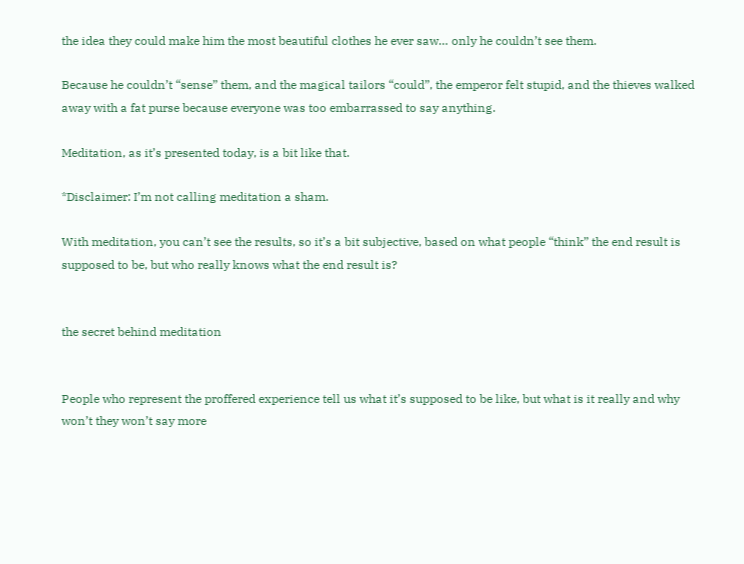the idea they could make him the most beautiful clothes he ever saw… only he couldn’t see them.

Because he couldn’t “sense” them, and the magical tailors “could”, the emperor felt stupid, and the thieves walked away with a fat purse because everyone was too embarrassed to say anything.

Meditation, as it’s presented today, is a bit like that.

*Disclaimer: I’m not calling meditation a sham.

With meditation, you can’t see the results, so it’s a bit subjective, based on what people “think” the end result is supposed to be, but who really knows what the end result is?


the secret behind meditation


People who represent the proffered experience tell us what it’s supposed to be like, but what is it really and why won’t they won’t say more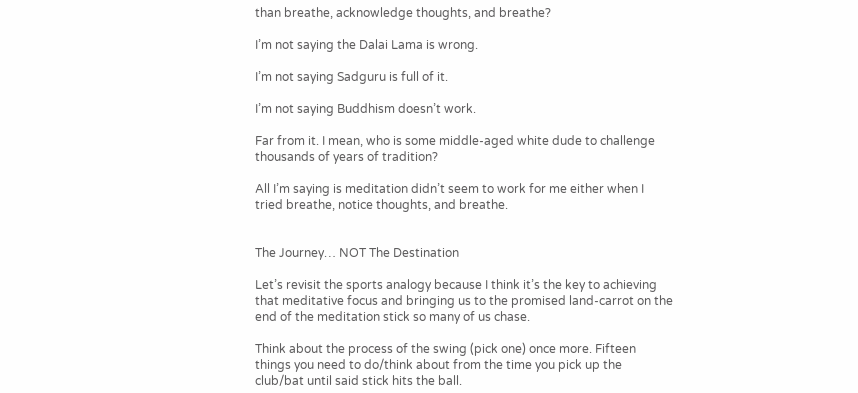than breathe, acknowledge thoughts, and breathe?

I’m not saying the Dalai Lama is wrong.

I’m not saying Sadguru is full of it.

I’m not saying Buddhism doesn’t work.

Far from it. I mean, who is some middle-aged white dude to challenge thousands of years of tradition?

All I’m saying is meditation didn’t seem to work for me either when I tried breathe, notice thoughts, and breathe.


The Journey… NOT The Destination

Let’s revisit the sports analogy because I think it’s the key to achieving that meditative focus and bringing us to the promised land-carrot on the end of the meditation stick so many of us chase.

Think about the process of the swing (pick one) once more. Fifteen things you need to do/think about from the time you pick up the club/bat until said stick hits the ball.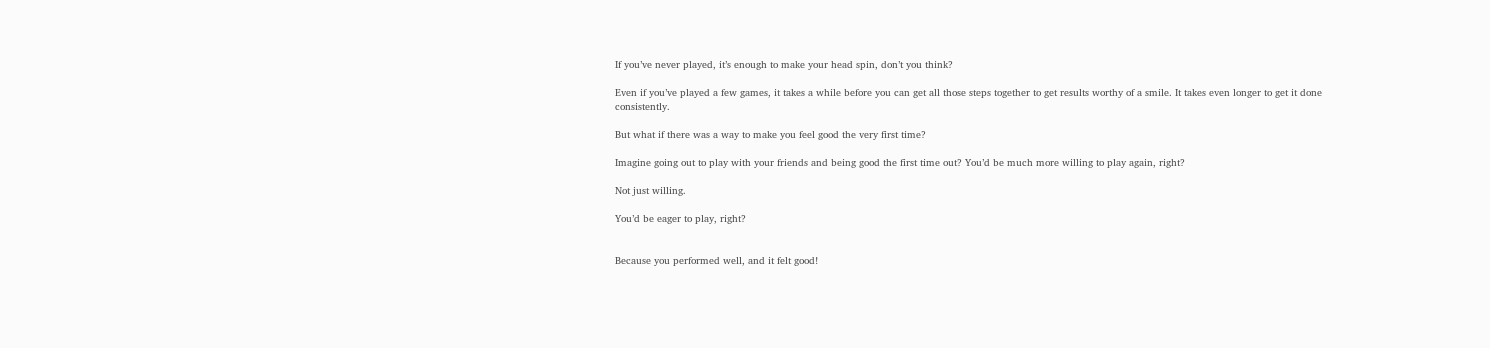If you’ve never played, it’s enough to make your head spin, don’t you think?

Even if you’ve played a few games, it takes a while before you can get all those steps together to get results worthy of a smile. It takes even longer to get it done consistently.

But what if there was a way to make you feel good the very first time?

Imagine going out to play with your friends and being good the first time out? You’d be much more willing to play again, right?

Not just willing.

You’d be eager to play, right?


Because you performed well, and it felt good!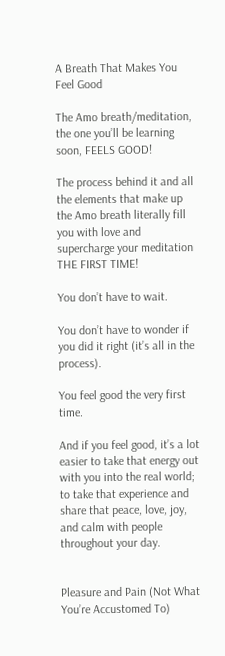A Breath That Makes You Feel Good

The Amo breath/meditation, the one you’ll be learning soon, FEELS GOOD!

The process behind it and all the elements that make up the Amo breath literally fill you with love and supercharge your meditation THE FIRST TIME!

You don’t have to wait.

You don’t have to wonder if you did it right (it’s all in the process).

You feel good the very first time.

And if you feel good, it’s a lot easier to take that energy out with you into the real world; to take that experience and share that peace, love, joy, and calm with people throughout your day.


Pleasure and Pain (Not What You’re Accustomed To)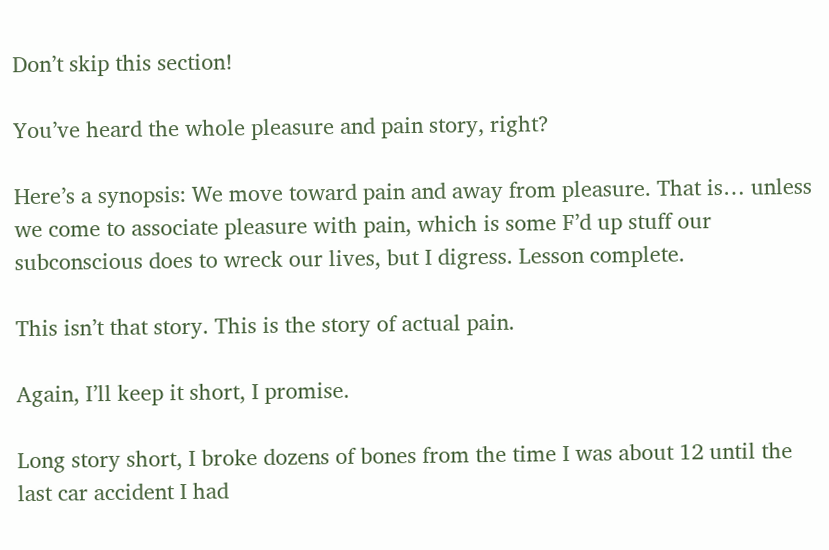Don’t skip this section!

You’ve heard the whole pleasure and pain story, right?

Here’s a synopsis: We move toward pain and away from pleasure. That is… unless we come to associate pleasure with pain, which is some F’d up stuff our subconscious does to wreck our lives, but I digress. Lesson complete.

This isn’t that story. This is the story of actual pain.

Again, I’ll keep it short, I promise.

Long story short, I broke dozens of bones from the time I was about 12 until the last car accident I had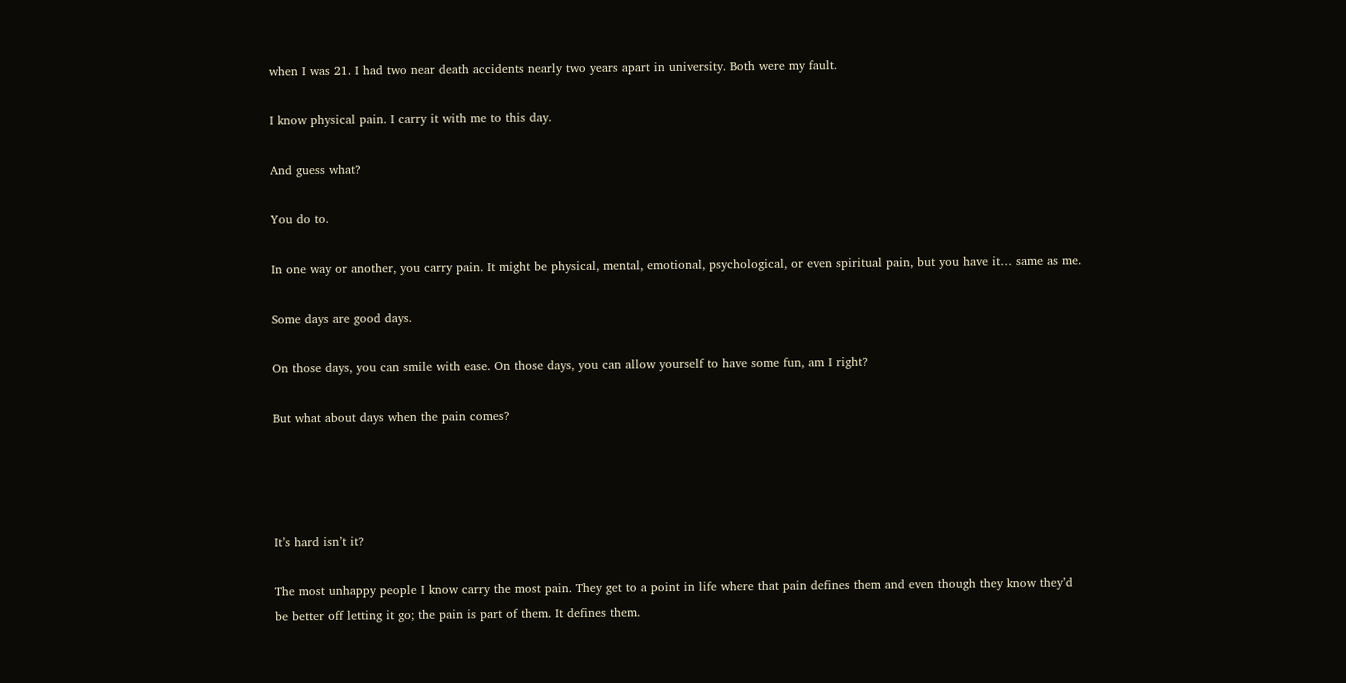when I was 21. I had two near death accidents nearly two years apart in university. Both were my fault.

I know physical pain. I carry it with me to this day.

And guess what?

You do to.

In one way or another, you carry pain. It might be physical, mental, emotional, psychological, or even spiritual pain, but you have it… same as me.

Some days are good days.

On those days, you can smile with ease. On those days, you can allow yourself to have some fun, am I right?

But what about days when the pain comes?




It’s hard isn’t it?

The most unhappy people I know carry the most pain. They get to a point in life where that pain defines them and even though they know they’d be better off letting it go; the pain is part of them. It defines them.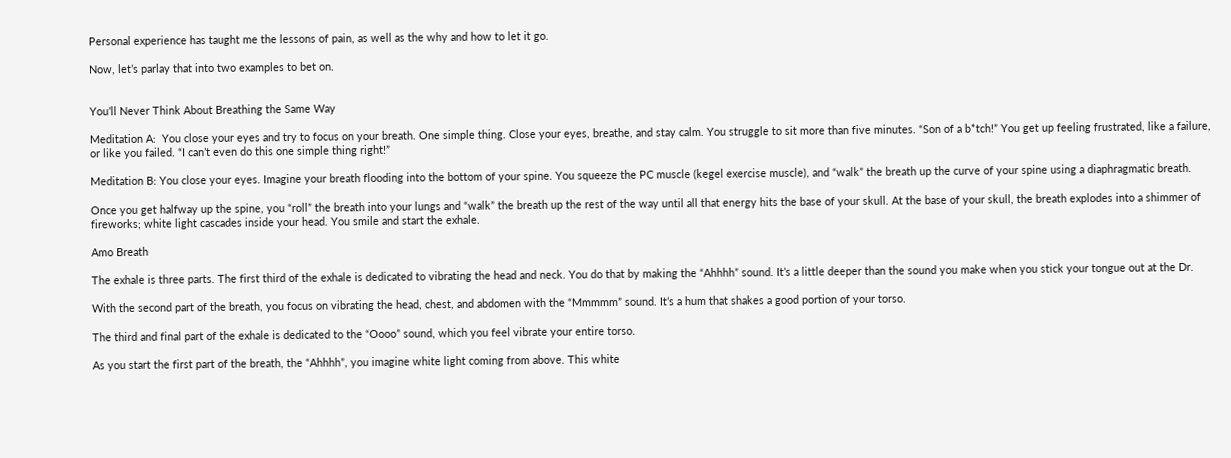Personal experience has taught me the lessons of pain, as well as the why and how to let it go.

Now, let’s parlay that into two examples to bet on.


You’ll Never Think About Breathing the Same Way

Meditation A:  You close your eyes and try to focus on your breath. One simple thing. Close your eyes, breathe, and stay calm. You struggle to sit more than five minutes. “Son of a b*tch!” You get up feeling frustrated, like a failure, or like you failed. “I can’t even do this one simple thing right!”

Meditation B: You close your eyes. Imagine your breath flooding into the bottom of your spine. You squeeze the PC muscle (kegel exercise muscle), and “walk” the breath up the curve of your spine using a diaphragmatic breath.

Once you get halfway up the spine, you “roll” the breath into your lungs and “walk” the breath up the rest of the way until all that energy hits the base of your skull. At the base of your skull, the breath explodes into a shimmer of fireworks; white light cascades inside your head. You smile and start the exhale.

Amo Breath

The exhale is three parts. The first third of the exhale is dedicated to vibrating the head and neck. You do that by making the “Ahhhh” sound. It’s a little deeper than the sound you make when you stick your tongue out at the Dr.

With the second part of the breath, you focus on vibrating the head, chest, and abdomen with the “Mmmmm” sound. It’s a hum that shakes a good portion of your torso.

The third and final part of the exhale is dedicated to the “Oooo” sound, which you feel vibrate your entire torso.

As you start the first part of the breath, the “Ahhhh”, you imagine white light coming from above. This white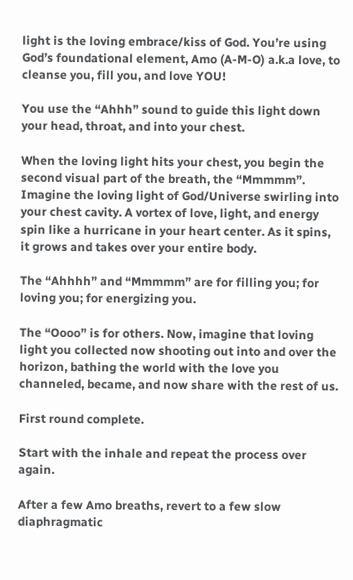light is the loving embrace/kiss of God. You’re using God’s foundational element, Amo (A-M-O) a.k.a love, to cleanse you, fill you, and love YOU!

You use the “Ahhh” sound to guide this light down your head, throat, and into your chest.

When the loving light hits your chest, you begin the second visual part of the breath, the “Mmmmm”. Imagine the loving light of God/Universe swirling into your chest cavity. A vortex of love, light, and energy spin like a hurricane in your heart center. As it spins, it grows and takes over your entire body.

The “Ahhhh” and “Mmmmm” are for filling you; for loving you; for energizing you.

The “Oooo” is for others. Now, imagine that loving light you collected now shooting out into and over the horizon, bathing the world with the love you channeled, became, and now share with the rest of us.

First round complete.

Start with the inhale and repeat the process over again.

After a few Amo breaths, revert to a few slow diaphragmatic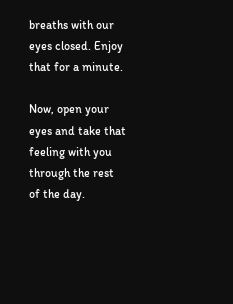breaths with our eyes closed. Enjoy that for a minute.

Now, open your eyes and take that feeling with you through the rest of the day.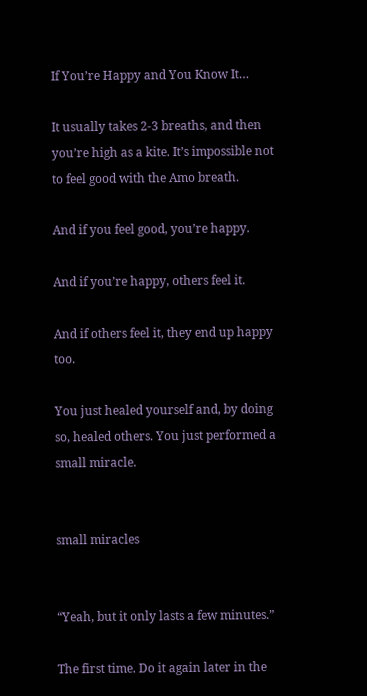If You’re Happy and You Know It…

It usually takes 2-3 breaths, and then you’re high as a kite. It’s impossible not to feel good with the Amo breath.

And if you feel good, you’re happy.

And if you’re happy, others feel it.

And if others feel it, they end up happy too.

You just healed yourself and, by doing so, healed others. You just performed a small miracle.


small miracles


“Yeah, but it only lasts a few minutes.”

The first time. Do it again later in the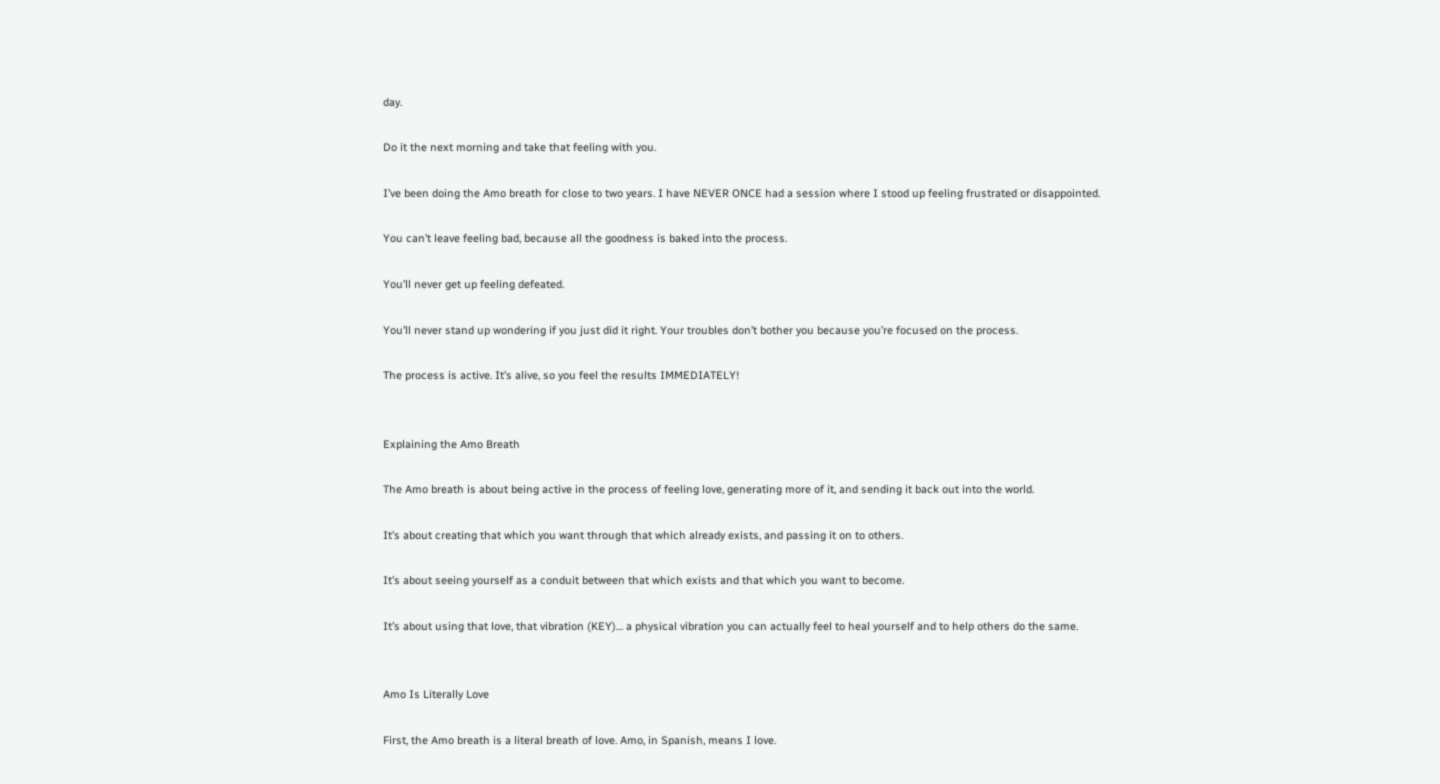day.

Do it the next morning and take that feeling with you.

I’ve been doing the Amo breath for close to two years. I have NEVER ONCE had a session where I stood up feeling frustrated or disappointed.

You can’t leave feeling bad, because all the goodness is baked into the process.

You’ll never get up feeling defeated.

You’ll never stand up wondering if you just did it right. Your troubles don’t bother you because you’re focused on the process.

The process is active. It’s alive, so you feel the results IMMEDIATELY!


Explaining the Amo Breath

The Amo breath is about being active in the process of feeling love, generating more of it, and sending it back out into the world.

It’s about creating that which you want through that which already exists, and passing it on to others.

It’s about seeing yourself as a conduit between that which exists and that which you want to become.

It’s about using that love, that vibration (KEY)… a physical vibration you can actually feel to heal yourself and to help others do the same.


Amo Is Literally Love

First, the Amo breath is a literal breath of love. Amo, in Spanish, means I love.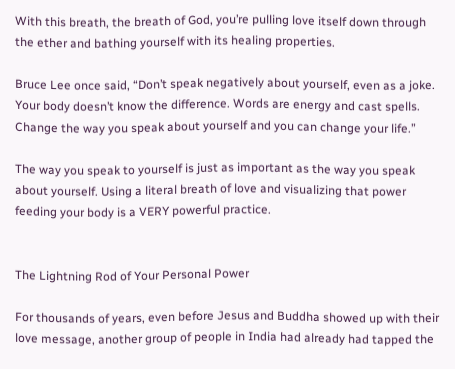With this breath, the breath of God, you’re pulling love itself down through the ether and bathing yourself with its healing properties.

Bruce Lee once said, “Don’t speak negatively about yourself, even as a joke. Your body doesn’t know the difference. Words are energy and cast spells. Change the way you speak about yourself and you can change your life.”

The way you speak to yourself is just as important as the way you speak about yourself. Using a literal breath of love and visualizing that power feeding your body is a VERY powerful practice.


The Lightning Rod of Your Personal Power

For thousands of years, even before Jesus and Buddha showed up with their love message, another group of people in India had already had tapped the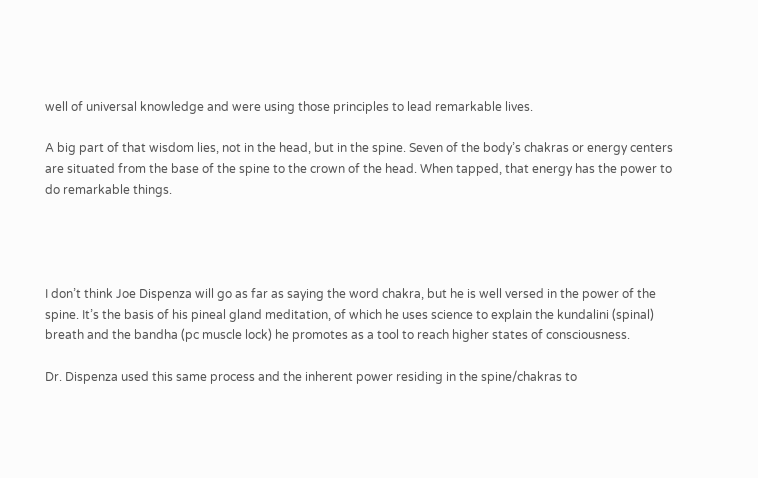well of universal knowledge and were using those principles to lead remarkable lives.

A big part of that wisdom lies, not in the head, but in the spine. Seven of the body’s chakras or energy centers are situated from the base of the spine to the crown of the head. When tapped, that energy has the power to do remarkable things.




I don’t think Joe Dispenza will go as far as saying the word chakra, but he is well versed in the power of the spine. It’s the basis of his pineal gland meditation, of which he uses science to explain the kundalini (spinal) breath and the bandha (pc muscle lock) he promotes as a tool to reach higher states of consciousness.

Dr. Dispenza used this same process and the inherent power residing in the spine/chakras to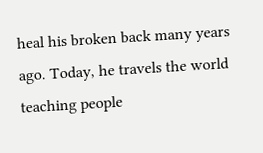heal his broken back many years ago. Today, he travels the world teaching people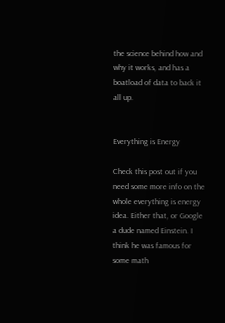the science behind how and why it works, and has a boatload of data to back it all up.


Everything is Energy

Check this post out if you need some more info on the whole everything is energy idea. Either that, or Google a dude named Einstein. I think he was famous for some math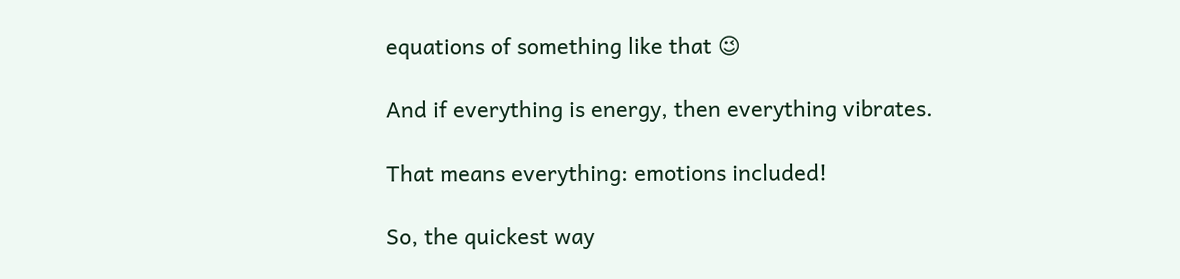equations of something like that 😉

And if everything is energy, then everything vibrates.

That means everything: emotions included!

So, the quickest way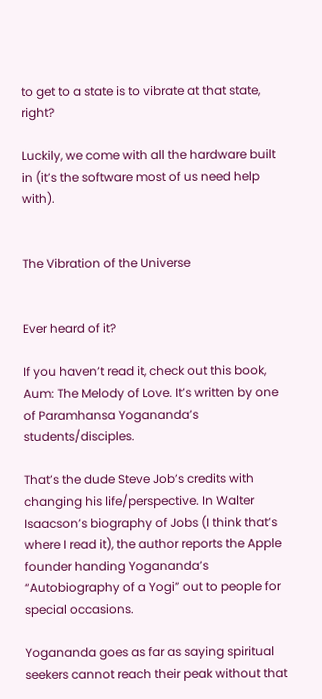to get to a state is to vibrate at that state, right?

Luckily, we come with all the hardware built in (it’s the software most of us need help with).


The Vibration of the Universe


Ever heard of it?

If you haven’t read it, check out this book, Aum: The Melody of Love. It’s written by one of Paramhansa Yogananda’s students/disciples.

That’s the dude Steve Job’s credits with changing his life/perspective. In Walter Isaacson’s biography of Jobs (I think that’s where I read it), the author reports the Apple founder handing Yogananda’s “Autobiography of a Yogi” out to people for special occasions.

Yogananda goes as far as saying spiritual seekers cannot reach their peak without that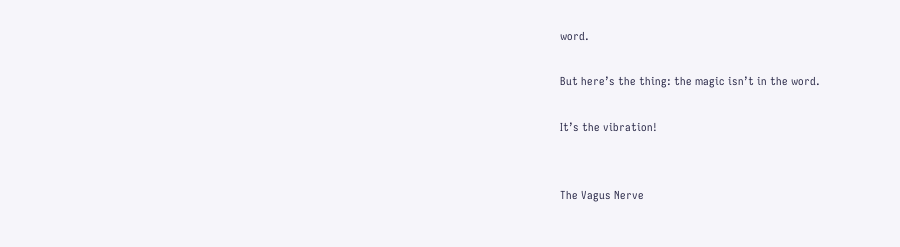word.

But here’s the thing: the magic isn’t in the word.

It’s the vibration!


The Vagus Nerve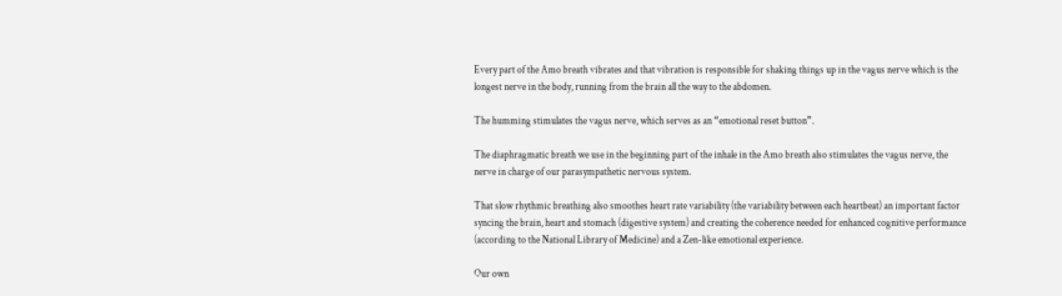Every part of the Amo breath vibrates and that vibration is responsible for shaking things up in the vagus nerve which is the longest nerve in the body, running from the brain all the way to the abdomen.

The humming stimulates the vagus nerve, which serves as an “emotional reset button”.

The diaphragmatic breath we use in the beginning part of the inhale in the Amo breath also stimulates the vagus nerve, the nerve in charge of our parasympathetic nervous system.

That slow rhythmic breathing also smoothes heart rate variability (the variability between each heartbeat) an important factor syncing the brain, heart and stomach (digestive system) and creating the coherence needed for enhanced cognitive performance (according to the National Library of Medicine) and a Zen-like emotional experience.

Our own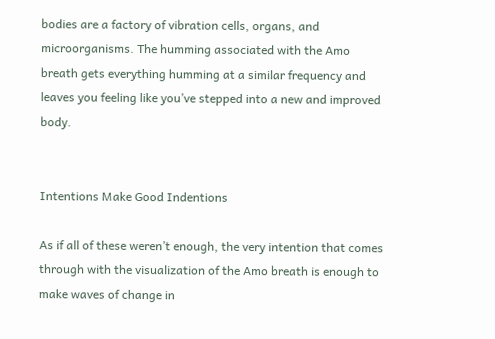bodies are a factory of vibration cells, organs, and microorganisms. The humming associated with the Amo breath gets everything humming at a similar frequency and leaves you feeling like you’ve stepped into a new and improved body.


Intentions Make Good Indentions

As if all of these weren’t enough, the very intention that comes through with the visualization of the Amo breath is enough to make waves of change in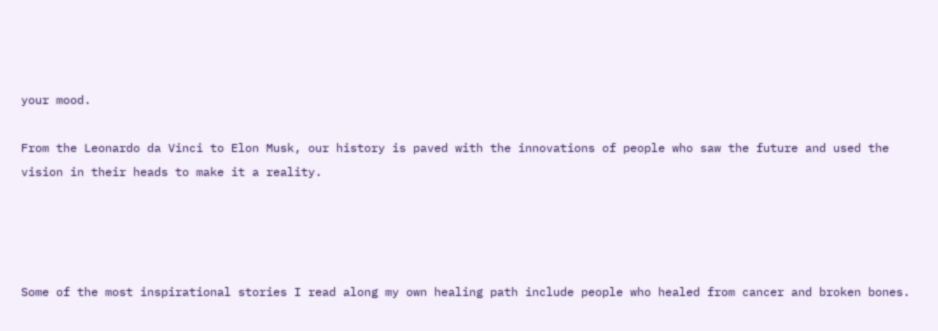your mood.

From the Leonardo da Vinci to Elon Musk, our history is paved with the innovations of people who saw the future and used the vision in their heads to make it a reality.




Some of the most inspirational stories I read along my own healing path include people who healed from cancer and broken bones.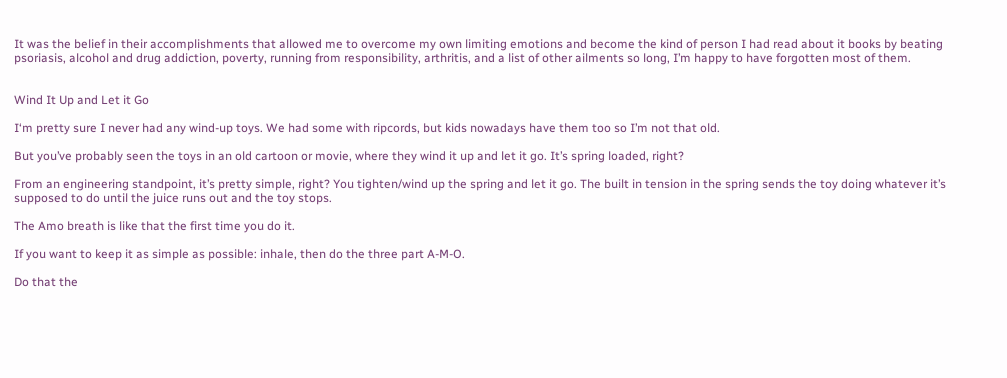It was the belief in their accomplishments that allowed me to overcome my own limiting emotions and become the kind of person I had read about it books by beating psoriasis, alcohol and drug addiction, poverty, running from responsibility, arthritis, and a list of other ailments so long, I’m happy to have forgotten most of them.


Wind It Up and Let it Go

I‘m pretty sure I never had any wind-up toys. We had some with ripcords, but kids nowadays have them too so I’m not that old.

But you’ve probably seen the toys in an old cartoon or movie, where they wind it up and let it go. It’s spring loaded, right?

From an engineering standpoint, it’s pretty simple, right? You tighten/wind up the spring and let it go. The built in tension in the spring sends the toy doing whatever it’s supposed to do until the juice runs out and the toy stops.

The Amo breath is like that the first time you do it.

If you want to keep it as simple as possible: inhale, then do the three part A-M-O.

Do that the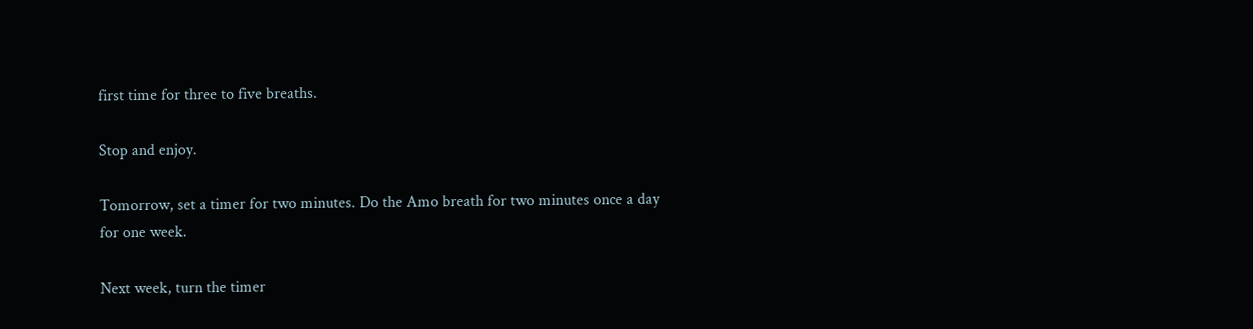first time for three to five breaths.

Stop and enjoy.

Tomorrow, set a timer for two minutes. Do the Amo breath for two minutes once a day for one week.

Next week, turn the timer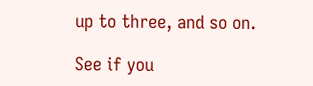up to three, and so on.

See if you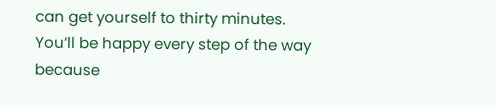can get yourself to thirty minutes. You’ll be happy every step of the way because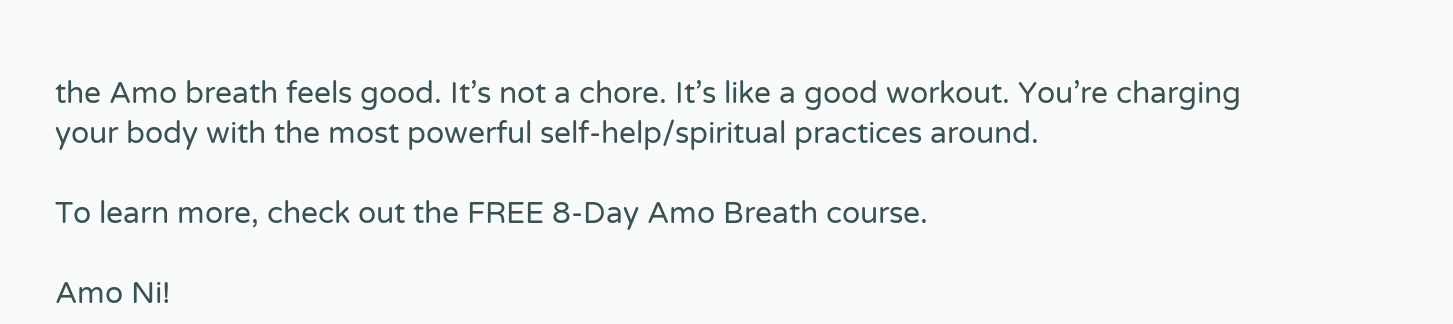the Amo breath feels good. It’s not a chore. It’s like a good workout. You’re charging your body with the most powerful self-help/spiritual practices around.

To learn more, check out the FREE 8-Day Amo Breath course.

Amo Ni!